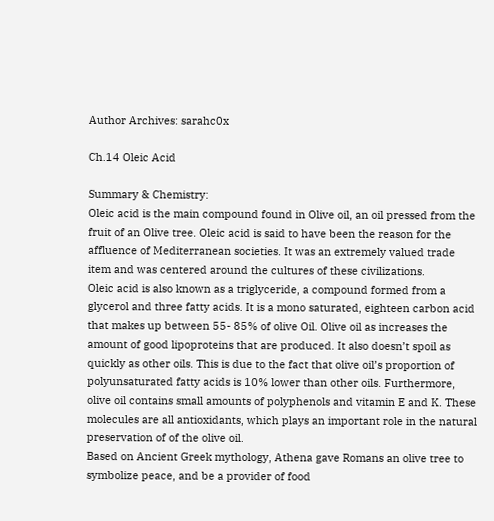Author Archives: sarahc0x

Ch.14 Oleic Acid

Summary & Chemistry:
Oleic acid is the main compound found in Olive oil, an oil pressed from the fruit of an Olive tree. Oleic acid is said to have been the reason for the affluence of Mediterranean societies. It was an extremely valued trade item and was centered around the cultures of these civilizations.
Oleic acid is also known as a triglyceride, a compound formed from a glycerol and three fatty acids. It is a mono saturated, eighteen carbon acid that makes up between 55- 85% of olive Oil. Olive oil as increases the amount of good lipoproteins that are produced. It also doesn’t spoil as quickly as other oils. This is due to the fact that olive oil’s proportion of polyunsaturated fatty acids is 10% lower than other oils. Furthermore, olive oil contains small amounts of polyphenols and vitamin E and K. These molecules are all antioxidants, which plays an important role in the natural preservation of of the olive oil.
Based on Ancient Greek mythology, Athena gave Romans an olive tree to symbolize peace, and be a provider of food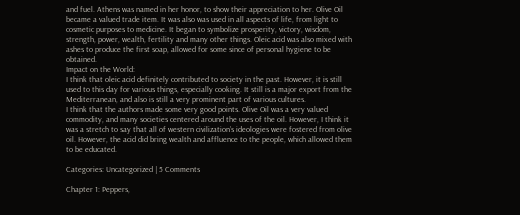and fuel. Athens was named in her honor, to show their appreciation to her. Olive Oil became a valued trade item. It was also was used in all aspects of life, from light to cosmetic purposes to medicine. It began to symbolize prosperity, victory, wisdom, strength, power, wealth, fertility and many other things. Oleic acid was also mixed with ashes to produce the first soap, allowed for some since of personal hygiene to be obtained.
Impact on the World:
I think that oleic acid definitely contributed to society in the past. However, it is still used to this day for various things, especially cooking. It still is a major export from the Mediterranean, and also is still a very prominent part of various cultures.
I think that the authors made some very good points. Olive Oil was a very valued commodity, and many societies centered around the uses of the oil. However, I think it was a stretch to say that all of western civilization’s ideologies were fostered from olive oil. However, the acid did bring wealth and affluence to the people, which allowed them to be educated.

Categories: Uncategorized | 5 Comments

Chapter 1: Peppers,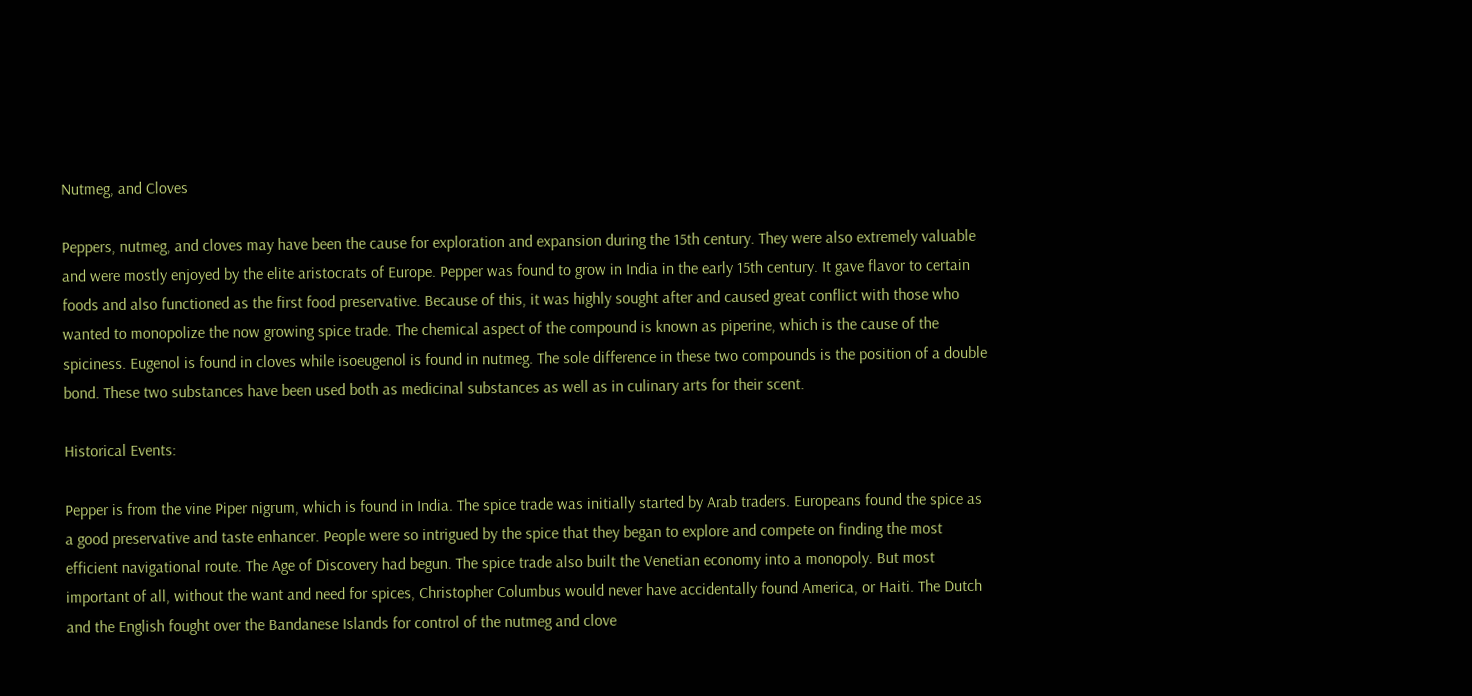Nutmeg, and Cloves

Peppers, nutmeg, and cloves may have been the cause for exploration and expansion during the 15th century. They were also extremely valuable and were mostly enjoyed by the elite aristocrats of Europe. Pepper was found to grow in India in the early 15th century. It gave flavor to certain foods and also functioned as the first food preservative. Because of this, it was highly sought after and caused great conflict with those who wanted to monopolize the now growing spice trade. The chemical aspect of the compound is known as piperine, which is the cause of the spiciness. Eugenol is found in cloves while isoeugenol is found in nutmeg. The sole difference in these two compounds is the position of a double bond. These two substances have been used both as medicinal substances as well as in culinary arts for their scent.

Historical Events:

Pepper is from the vine Piper nigrum, which is found in India. The spice trade was initially started by Arab traders. Europeans found the spice as a good preservative and taste enhancer. People were so intrigued by the spice that they began to explore and compete on finding the most efficient navigational route. The Age of Discovery had begun. The spice trade also built the Venetian economy into a monopoly. But most important of all, without the want and need for spices, Christopher Columbus would never have accidentally found America, or Haiti. The Dutch and the English fought over the Bandanese Islands for control of the nutmeg and clove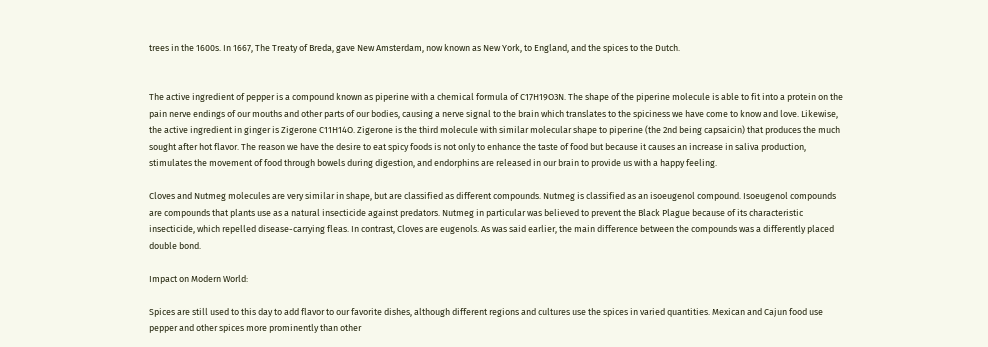trees in the 1600s. In 1667, The Treaty of Breda, gave New Amsterdam, now known as New York, to England, and the spices to the Dutch.


The active ingredient of pepper is a compound known as piperine with a chemical formula of C17H19O3N. The shape of the piperine molecule is able to fit into a protein on the pain nerve endings of our mouths and other parts of our bodies, causing a nerve signal to the brain which translates to the spiciness we have come to know and love. Likewise, the active ingredient in ginger is Zigerone C11H14O. Zigerone is the third molecule with similar molecular shape to piperine (the 2nd being capsaicin) that produces the much sought after hot flavor. The reason we have the desire to eat spicy foods is not only to enhance the taste of food but because it causes an increase in saliva production, stimulates the movement of food through bowels during digestion, and endorphins are released in our brain to provide us with a happy feeling.

Cloves and Nutmeg molecules are very similar in shape, but are classified as different compounds. Nutmeg is classified as an isoeugenol compound. Isoeugenol compounds are compounds that plants use as a natural insecticide against predators. Nutmeg in particular was believed to prevent the Black Plague because of its characteristic insecticide, which repelled disease-carrying fleas. In contrast, Cloves are eugenols. As was said earlier, the main difference between the compounds was a differently placed double bond.

Impact on Modern World:

Spices are still used to this day to add flavor to our favorite dishes, although different regions and cultures use the spices in varied quantities. Mexican and Cajun food use pepper and other spices more prominently than other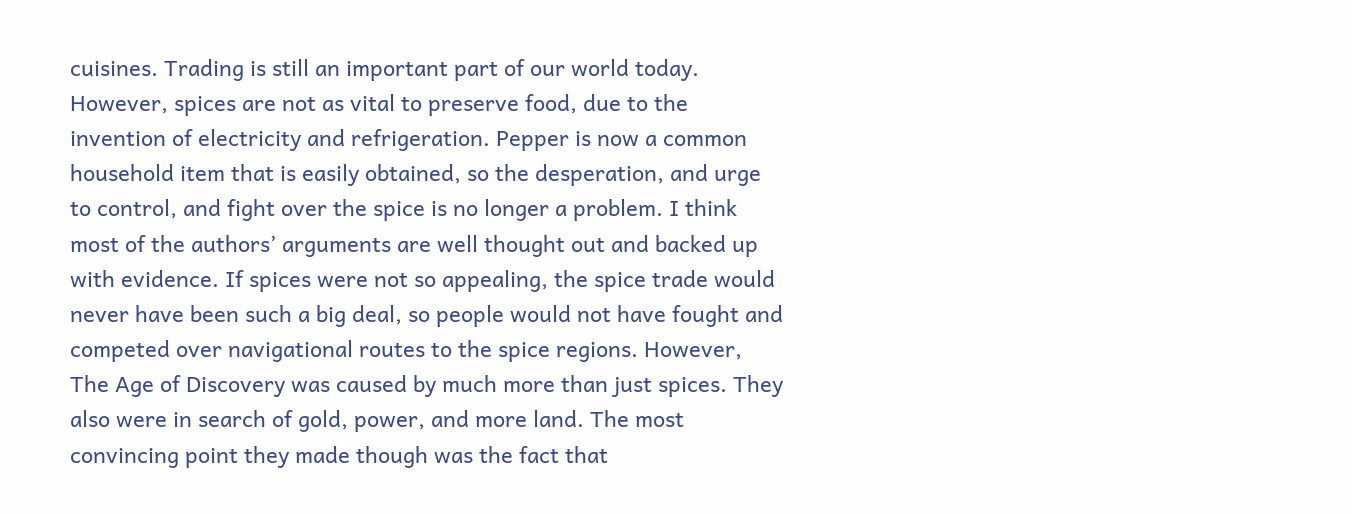cuisines. Trading is still an important part of our world today. However, spices are not as vital to preserve food, due to the invention of electricity and refrigeration. Pepper is now a common household item that is easily obtained, so the desperation, and urge to control, and fight over the spice is no longer a problem. I think most of the authors’ arguments are well thought out and backed up with evidence. If spices were not so appealing, the spice trade would never have been such a big deal, so people would not have fought and competed over navigational routes to the spice regions. However, The Age of Discovery was caused by much more than just spices. They also were in search of gold, power, and more land. The most convincing point they made though was the fact that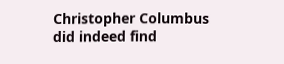Christopher Columbus did indeed find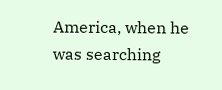America, when he was searching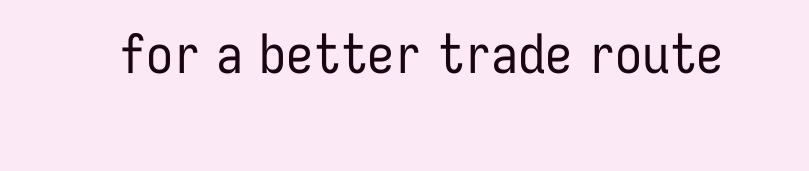for a better trade route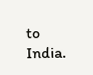to India.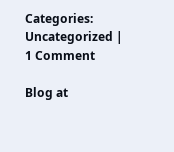Categories: Uncategorized | 1 Comment

Blog at